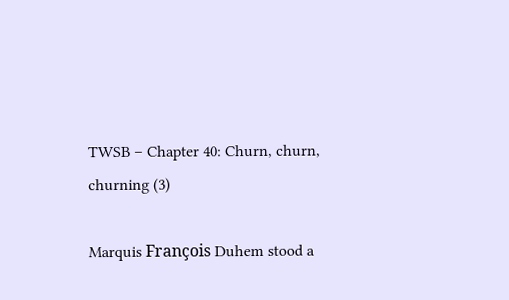TWSB – Chapter 40: Churn, churn, churning (3)

Marquis François Duhem stood a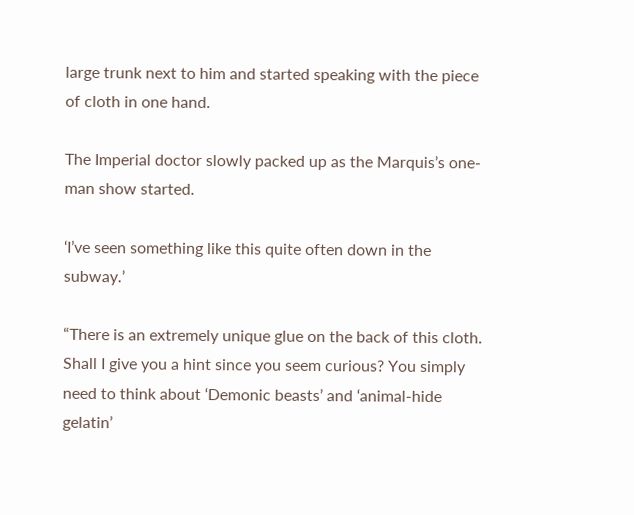large trunk next to him and started speaking with the piece of cloth in one hand.

The Imperial doctor slowly packed up as the Marquis’s one-man show started.

‘I’ve seen something like this quite often down in the subway.’

“There is an extremely unique glue on the back of this cloth. Shall I give you a hint since you seem curious? You simply need to think about ‘Demonic beasts’ and ‘animal-hide gelatin’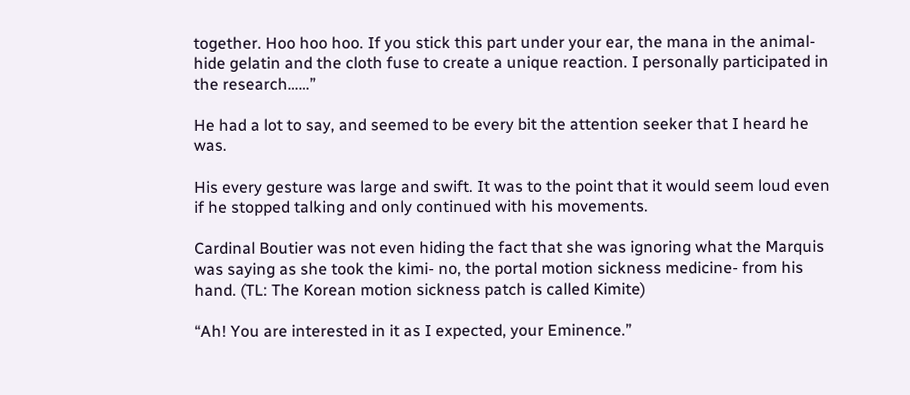together. Hoo hoo hoo. If you stick this part under your ear, the mana in the animal-hide gelatin and the cloth fuse to create a unique reaction. I personally participated in the research……”

He had a lot to say, and seemed to be every bit the attention seeker that I heard he was.

His every gesture was large and swift. It was to the point that it would seem loud even if he stopped talking and only continued with his movements.

Cardinal Boutier was not even hiding the fact that she was ignoring what the Marquis was saying as she took the kimi- no, the portal motion sickness medicine- from his hand. (TL: The Korean motion sickness patch is called Kimite)

“Ah! You are interested in it as I expected, your Eminence.”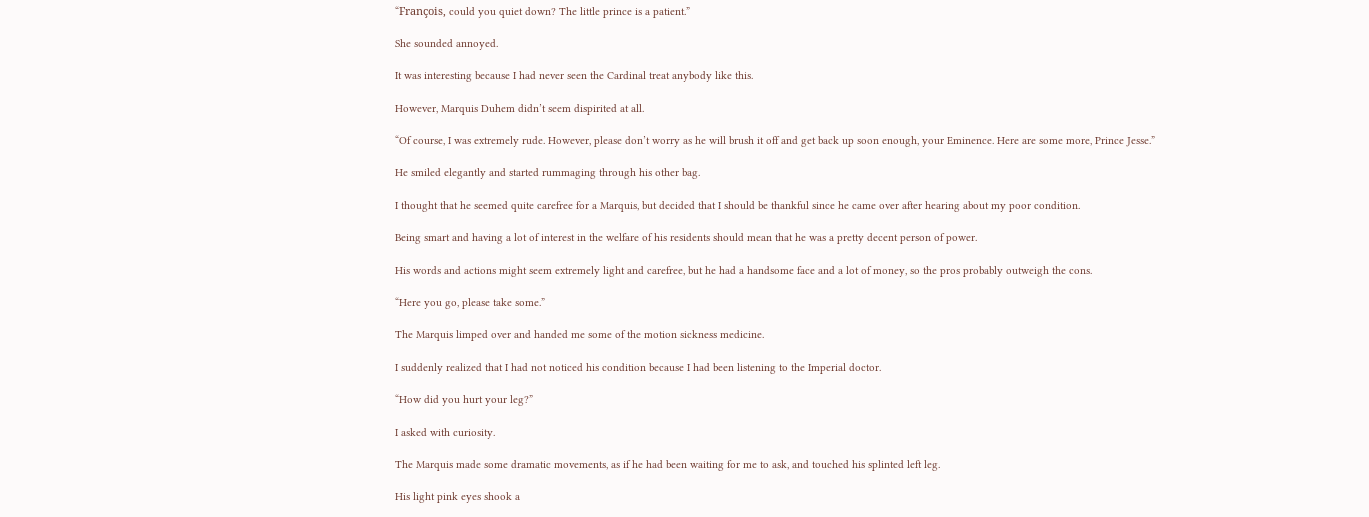“François, could you quiet down? The little prince is a patient.”

She sounded annoyed.

It was interesting because I had never seen the Cardinal treat anybody like this.

However, Marquis Duhem didn’t seem dispirited at all.

“Of course, I was extremely rude. However, please don’t worry as he will brush it off and get back up soon enough, your Eminence. Here are some more, Prince Jesse.”

He smiled elegantly and started rummaging through his other bag.

I thought that he seemed quite carefree for a Marquis, but decided that I should be thankful since he came over after hearing about my poor condition.

Being smart and having a lot of interest in the welfare of his residents should mean that he was a pretty decent person of power.

His words and actions might seem extremely light and carefree, but he had a handsome face and a lot of money, so the pros probably outweigh the cons.

“Here you go, please take some.”

The Marquis limped over and handed me some of the motion sickness medicine.

I suddenly realized that I had not noticed his condition because I had been listening to the Imperial doctor.

“How did you hurt your leg?”

I asked with curiosity.

The Marquis made some dramatic movements, as if he had been waiting for me to ask, and touched his splinted left leg.

His light pink eyes shook a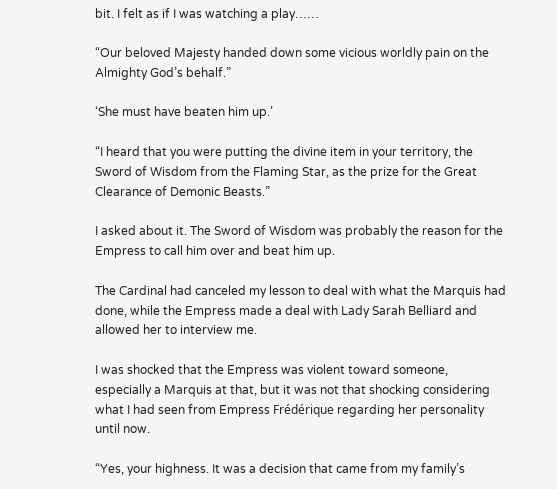bit. I felt as if I was watching a play……

“Our beloved Majesty handed down some vicious worldly pain on the Almighty God’s behalf.”

‘She must have beaten him up.’

“I heard that you were putting the divine item in your territory, the Sword of Wisdom from the Flaming Star, as the prize for the Great Clearance of Demonic Beasts.”

I asked about it. The Sword of Wisdom was probably the reason for the Empress to call him over and beat him up.

The Cardinal had canceled my lesson to deal with what the Marquis had done, while the Empress made a deal with Lady Sarah Belliard and allowed her to interview me.

I was shocked that the Empress was violent toward someone, especially a Marquis at that, but it was not that shocking considering what I had seen from Empress Frédérique regarding her personality until now.

“Yes, your highness. It was a decision that came from my family’s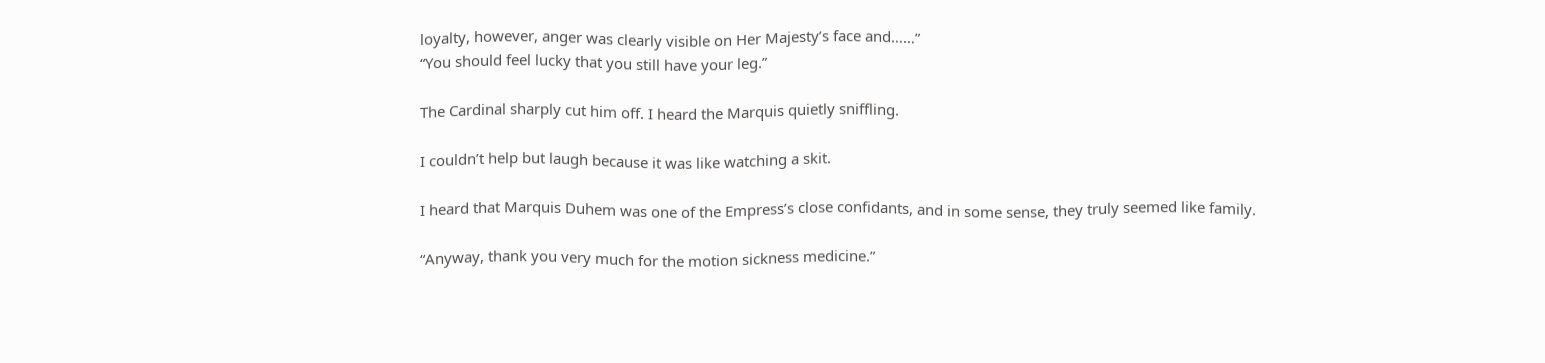loyalty, however, anger was clearly visible on Her Majesty’s face and……”
“You should feel lucky that you still have your leg.”

The Cardinal sharply cut him off. I heard the Marquis quietly sniffling.

I couldn’t help but laugh because it was like watching a skit.

I heard that Marquis Duhem was one of the Empress’s close confidants, and in some sense, they truly seemed like family.

“Anyway, thank you very much for the motion sickness medicine.”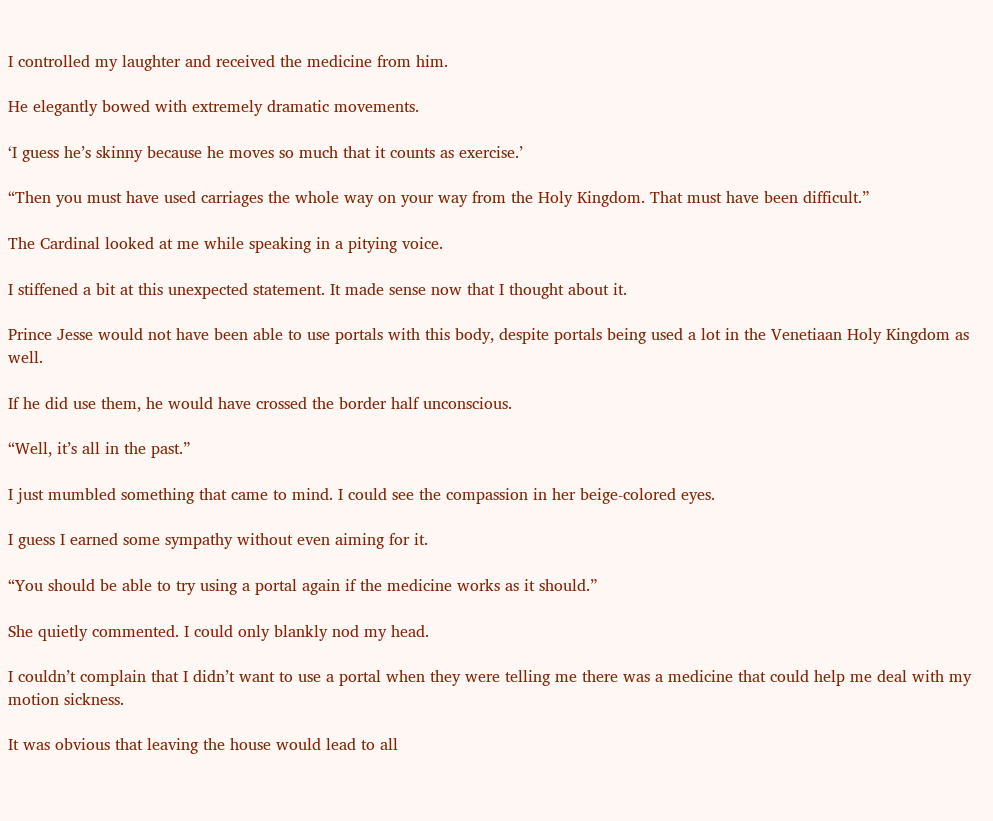I controlled my laughter and received the medicine from him.

He elegantly bowed with extremely dramatic movements.

‘I guess he’s skinny because he moves so much that it counts as exercise.’

“Then you must have used carriages the whole way on your way from the Holy Kingdom. That must have been difficult.”

The Cardinal looked at me while speaking in a pitying voice.

I stiffened a bit at this unexpected statement. It made sense now that I thought about it.

Prince Jesse would not have been able to use portals with this body, despite portals being used a lot in the Venetiaan Holy Kingdom as well.

If he did use them, he would have crossed the border half unconscious.

“Well, it’s all in the past.”

I just mumbled something that came to mind. I could see the compassion in her beige-colored eyes.

I guess I earned some sympathy without even aiming for it.

“You should be able to try using a portal again if the medicine works as it should.”

She quietly commented. I could only blankly nod my head.

I couldn’t complain that I didn’t want to use a portal when they were telling me there was a medicine that could help me deal with my motion sickness.

It was obvious that leaving the house would lead to all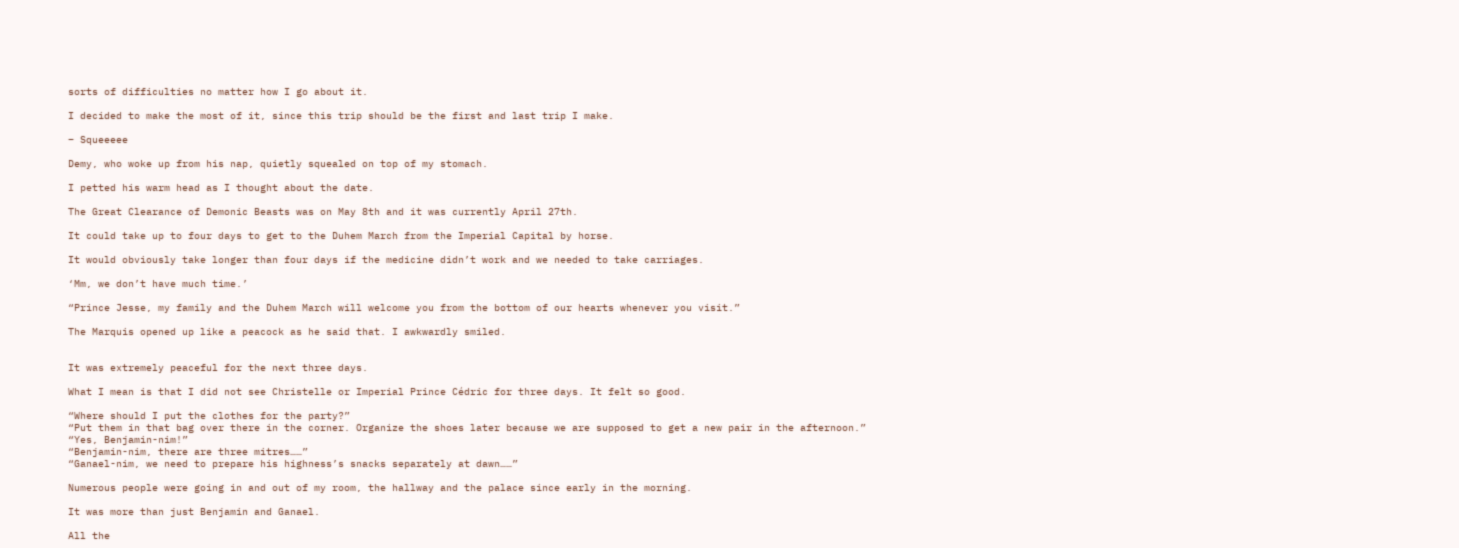sorts of difficulties no matter how I go about it.

I decided to make the most of it, since this trip should be the first and last trip I make.

– Squeeeee

Demy, who woke up from his nap, quietly squealed on top of my stomach.

I petted his warm head as I thought about the date.

The Great Clearance of Demonic Beasts was on May 8th and it was currently April 27th.

It could take up to four days to get to the Duhem March from the Imperial Capital by horse.

It would obviously take longer than four days if the medicine didn’t work and we needed to take carriages.

‘Mm, we don’t have much time.’

“Prince Jesse, my family and the Duhem March will welcome you from the bottom of our hearts whenever you visit.”

The Marquis opened up like a peacock as he said that. I awkwardly smiled.


It was extremely peaceful for the next three days.

What I mean is that I did not see Christelle or Imperial Prince Cédric for three days. It felt so good.

“Where should I put the clothes for the party?”
“Put them in that bag over there in the corner. Organize the shoes later because we are supposed to get a new pair in the afternoon.”
“Yes, Benjamin-nim!”
“Benjamin-nim, there are three mitres……”
“Ganael-nim, we need to prepare his highness’s snacks separately at dawn……”

Numerous people were going in and out of my room, the hallway and the palace since early in the morning.

It was more than just Benjamin and Ganael.

All the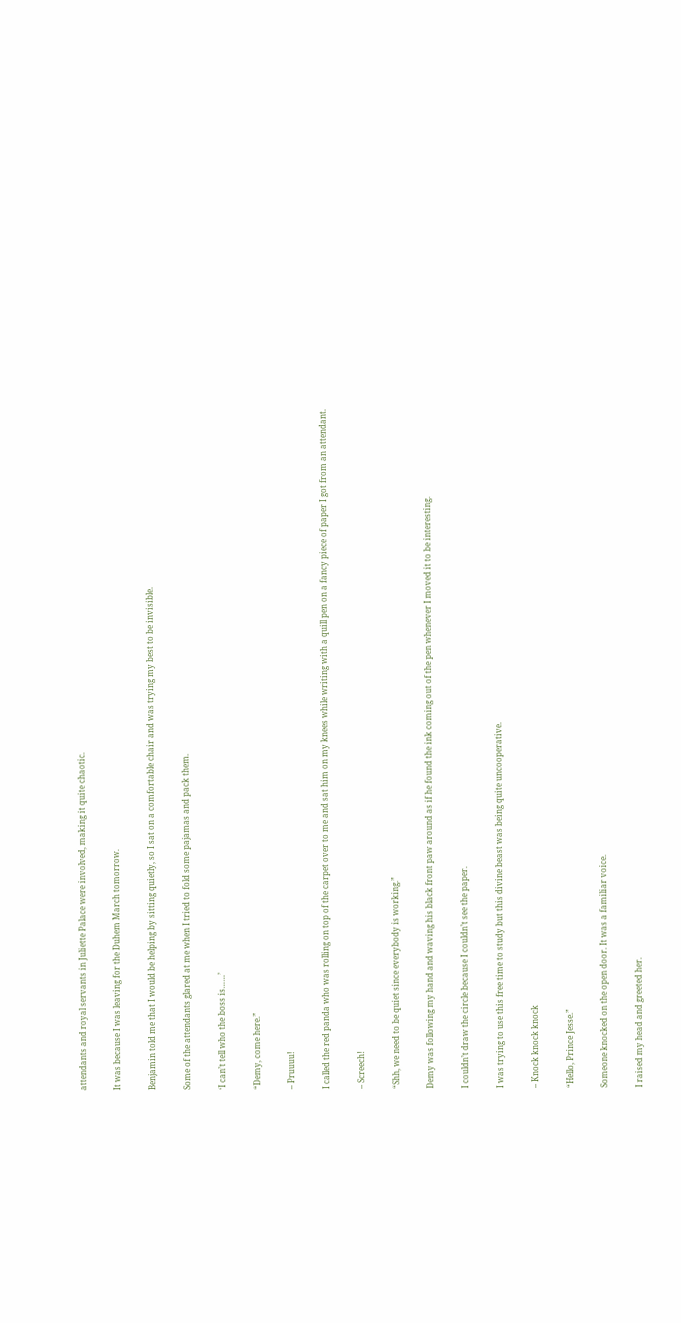attendants and royal servants in Juliette Palace were involved, making it quite chaotic.

It was because I was leaving for the Duhem March tomorrow.

Benjamin told me that I would be helping by sitting quietly, so I sat on a comfortable chair and was trying my best to be invisible.

Some of the attendants glared at me when I tried to fold some pajamas and pack them.

‘I can’t tell who the boss is……’

“Demy, come here.”

– Pruuuu!

I called the red panda who was rolling on top of the carpet over to me and sat him on my knees while writing with a quill pen on a fancy piece of paper I got from an attendant.

– Screech!

“Shh, we need to be quiet since everybody is working.”

Demy was following my hand and waving his black front paw around as if he found the ink coming out of the pen whenever I moved it to be interesting.

I couldn’t draw the circle because I couldn’t see the paper.

I was trying to use this free time to study but this divine beast was being quite uncooperative.

– Knock knock knock

“Hello, Prince Jesse.”

Someone knocked on the open door. It was a familiar voice.

I raised my head and greeted her.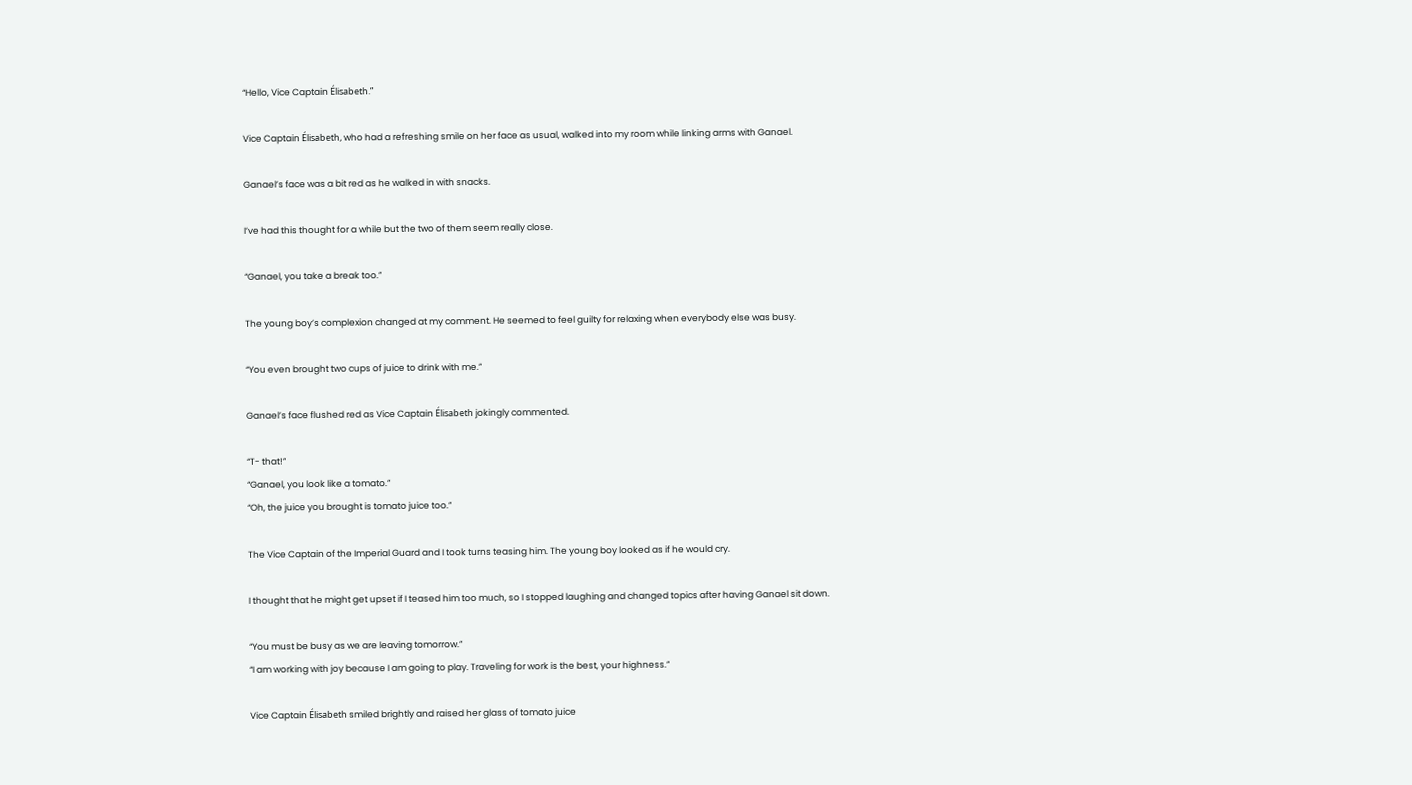“Hello, Vice Captain Élisabeth.”

Vice Captain Élisabeth, who had a refreshing smile on her face as usual, walked into my room while linking arms with Ganael.

Ganael’s face was a bit red as he walked in with snacks.

I’ve had this thought for a while but the two of them seem really close.

“Ganael, you take a break too.”

The young boy’s complexion changed at my comment. He seemed to feel guilty for relaxing when everybody else was busy.

“You even brought two cups of juice to drink with me.”

Ganael’s face flushed red as Vice Captain Élisabeth jokingly commented.

“T- that!”
“Ganael, you look like a tomato.”
“Oh, the juice you brought is tomato juice too.”

The Vice Captain of the Imperial Guard and I took turns teasing him. The young boy looked as if he would cry.

I thought that he might get upset if I teased him too much, so I stopped laughing and changed topics after having Ganael sit down.

“You must be busy as we are leaving tomorrow.”
“I am working with joy because I am going to play. Traveling for work is the best, your highness.”

Vice Captain Élisabeth smiled brightly and raised her glass of tomato juice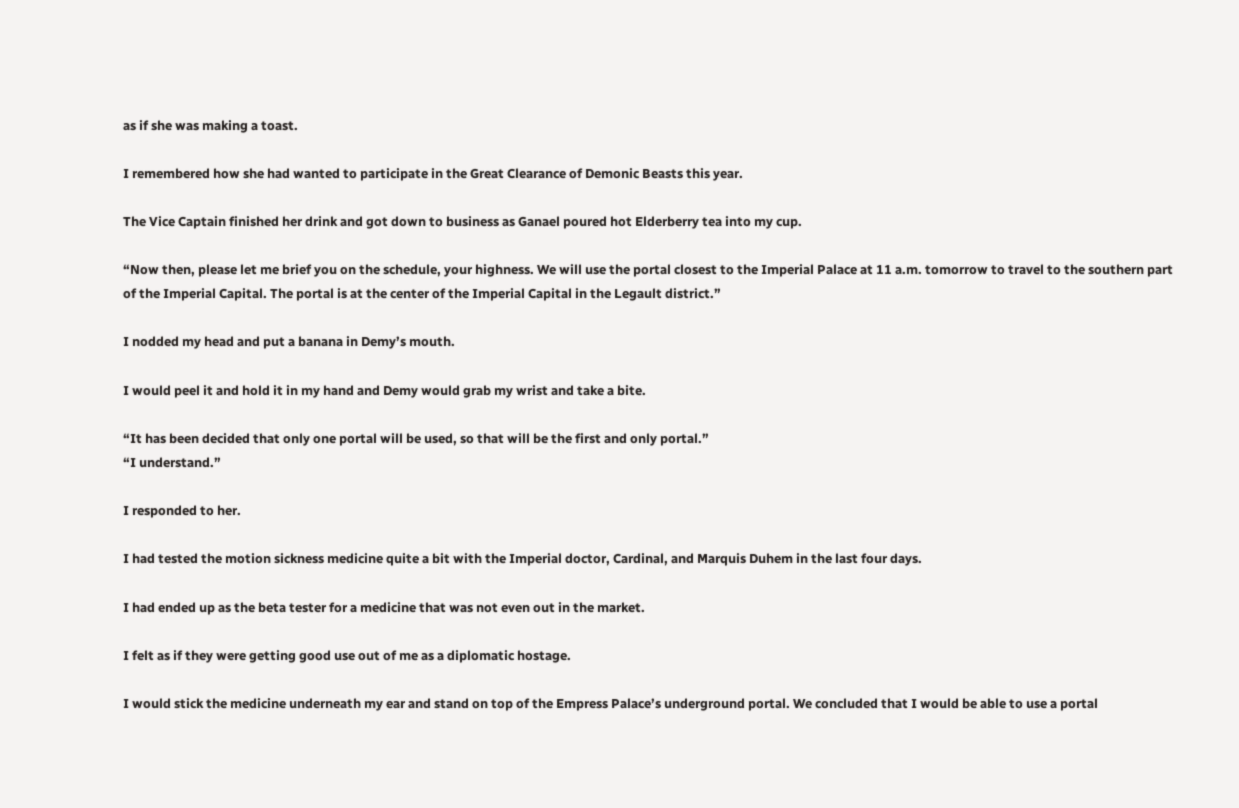as if she was making a toast.

I remembered how she had wanted to participate in the Great Clearance of Demonic Beasts this year.

The Vice Captain finished her drink and got down to business as Ganael poured hot Elderberry tea into my cup.

“Now then, please let me brief you on the schedule, your highness. We will use the portal closest to the Imperial Palace at 11 a.m. tomorrow to travel to the southern part of the Imperial Capital. The portal is at the center of the Imperial Capital in the Legault district.”

I nodded my head and put a banana in Demy’s mouth.

I would peel it and hold it in my hand and Demy would grab my wrist and take a bite.

“It has been decided that only one portal will be used, so that will be the first and only portal.”
“I understand.”

I responded to her.

I had tested the motion sickness medicine quite a bit with the Imperial doctor, Cardinal, and Marquis Duhem in the last four days.

I had ended up as the beta tester for a medicine that was not even out in the market.

I felt as if they were getting good use out of me as a diplomatic hostage.

I would stick the medicine underneath my ear and stand on top of the Empress Palace’s underground portal. We concluded that I would be able to use a portal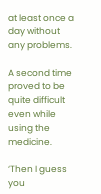at least once a day without any problems.

A second time proved to be quite difficult even while using the medicine.

‘Then I guess you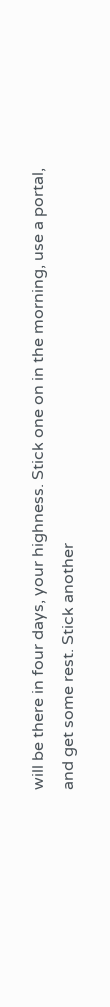will be there in four days, your highness. Stick one on in the morning, use a portal, and get some rest. Stick another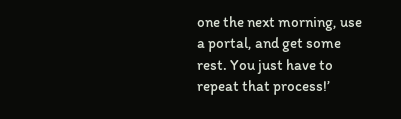one the next morning, use a portal, and get some rest. You just have to repeat that process!’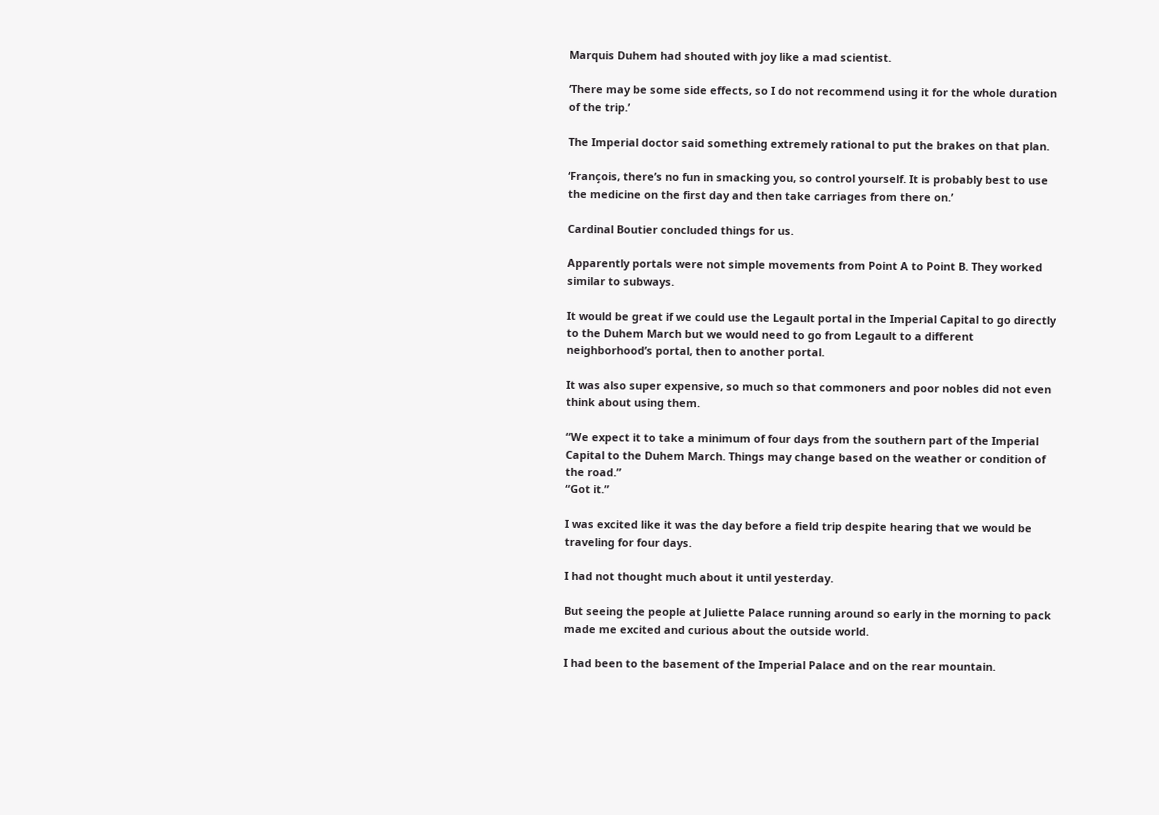Marquis Duhem had shouted with joy like a mad scientist.

‘There may be some side effects, so I do not recommend using it for the whole duration of the trip.’

The Imperial doctor said something extremely rational to put the brakes on that plan.

‘François, there’s no fun in smacking you, so control yourself. It is probably best to use the medicine on the first day and then take carriages from there on.’

Cardinal Boutier concluded things for us.

Apparently portals were not simple movements from Point A to Point B. They worked similar to subways.

It would be great if we could use the Legault portal in the Imperial Capital to go directly to the Duhem March but we would need to go from Legault to a different neighborhood’s portal, then to another portal.

It was also super expensive, so much so that commoners and poor nobles did not even think about using them.

“We expect it to take a minimum of four days from the southern part of the Imperial Capital to the Duhem March. Things may change based on the weather or condition of the road.”
“Got it.”

I was excited like it was the day before a field trip despite hearing that we would be traveling for four days.

I had not thought much about it until yesterday.

But seeing the people at Juliette Palace running around so early in the morning to pack made me excited and curious about the outside world.

I had been to the basement of the Imperial Palace and on the rear mountain.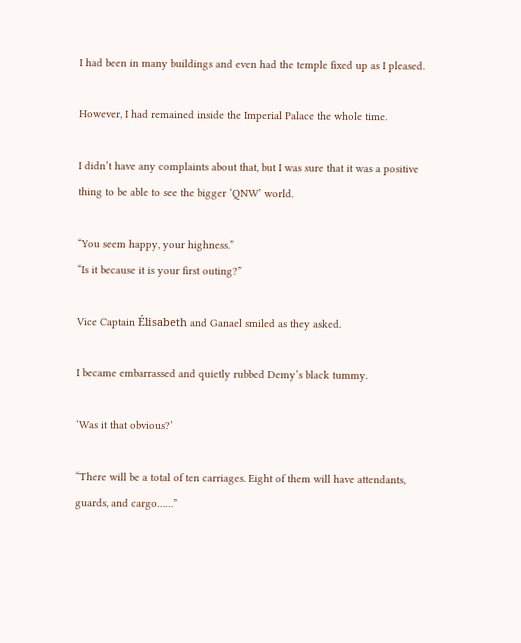I had been in many buildings and even had the temple fixed up as I pleased.

However, I had remained inside the Imperial Palace the whole time.

I didn’t have any complaints about that, but I was sure that it was a positive thing to be able to see the bigger ‘QNW’ world.

“You seem happy, your highness.”
“Is it because it is your first outing?”

Vice Captain Élisabeth and Ganael smiled as they asked.

I became embarrassed and quietly rubbed Demy’s black tummy.

‘Was it that obvious?’

“There will be a total of ten carriages. Eight of them will have attendants, guards, and cargo……”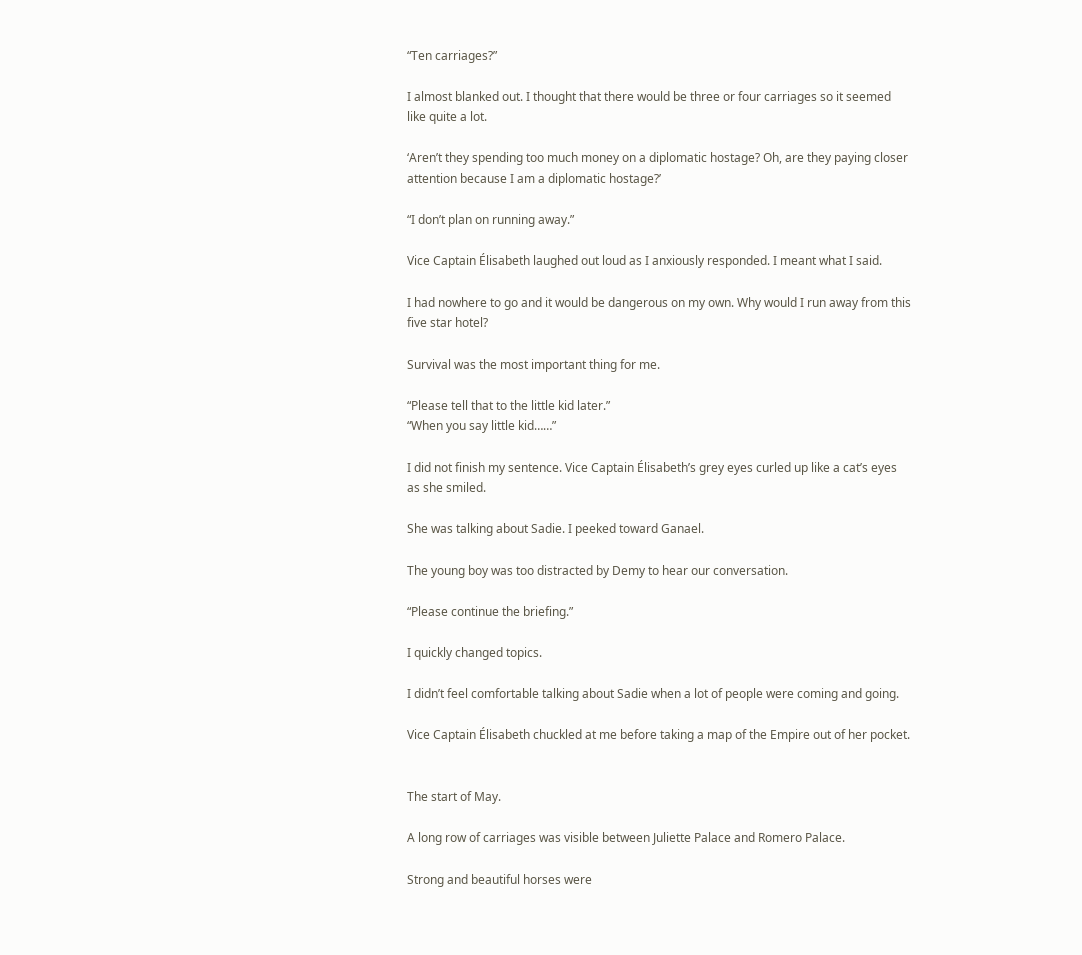“Ten carriages?”

I almost blanked out. I thought that there would be three or four carriages so it seemed like quite a lot.

‘Aren’t they spending too much money on a diplomatic hostage? Oh, are they paying closer attention because I am a diplomatic hostage?’

“I don’t plan on running away.”

Vice Captain Élisabeth laughed out loud as I anxiously responded. I meant what I said.

I had nowhere to go and it would be dangerous on my own. Why would I run away from this five star hotel?

Survival was the most important thing for me.

“Please tell that to the little kid later.”
“When you say little kid……”

I did not finish my sentence. Vice Captain Élisabeth’s grey eyes curled up like a cat’s eyes as she smiled.

She was talking about Sadie. I peeked toward Ganael.

The young boy was too distracted by Demy to hear our conversation.

“Please continue the briefing.”

I quickly changed topics.

I didn’t feel comfortable talking about Sadie when a lot of people were coming and going.

Vice Captain Élisabeth chuckled at me before taking a map of the Empire out of her pocket.


The start of May.

A long row of carriages was visible between Juliette Palace and Romero Palace.

Strong and beautiful horses were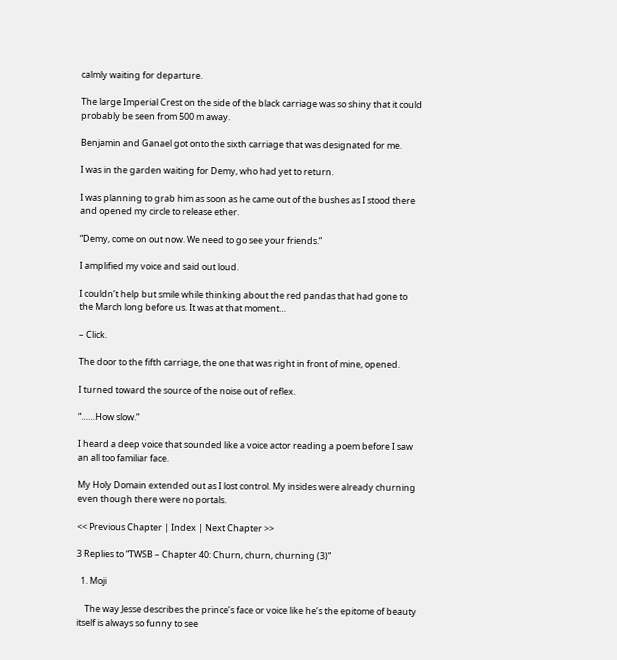calmly waiting for departure.

The large Imperial Crest on the side of the black carriage was so shiny that it could probably be seen from 500 m away.

Benjamin and Ganael got onto the sixth carriage that was designated for me.

I was in the garden waiting for Demy, who had yet to return.

I was planning to grab him as soon as he came out of the bushes as I stood there and opened my circle to release ether.

“Demy, come on out now. We need to go see your friends.”

I amplified my voice and said out loud.

I couldn’t help but smile while thinking about the red pandas that had gone to the March long before us. It was at that moment…

– Click.

The door to the fifth carriage, the one that was right in front of mine, opened.

I turned toward the source of the noise out of reflex.

“……How slow.”

I heard a deep voice that sounded like a voice actor reading a poem before I saw an all too familiar face.

My Holy Domain extended out as I lost control. My insides were already churning even though there were no portals.

<< Previous Chapter | Index | Next Chapter >>

3 Replies to “TWSB – Chapter 40: Churn, churn, churning (3)”

  1. Moji

    The way Jesse describes the prince’s face or voice like he’s the epitome of beauty itself is always so funny to see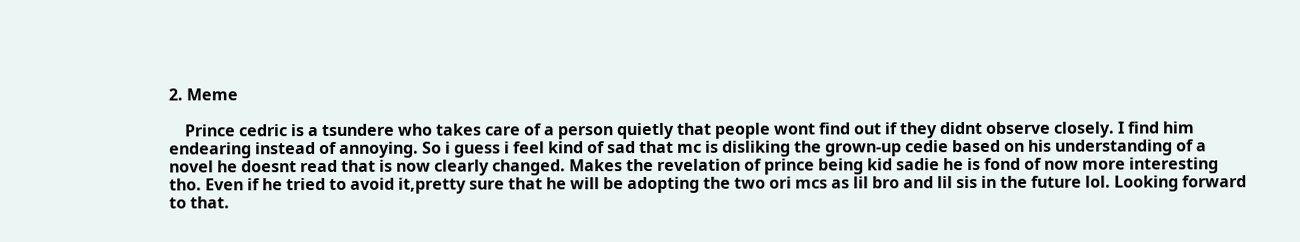2. Meme

    Prince cedric is a tsundere who takes care of a person quietly that people wont find out if they didnt observe closely. I find him endearing instead of annoying. So i guess i feel kind of sad that mc is disliking the grown-up cedie based on his understanding of a novel he doesnt read that is now clearly changed. Makes the revelation of prince being kid sadie he is fond of now more interesting tho. Even if he tried to avoid it,pretty sure that he will be adopting the two ori mcs as lil bro and lil sis in the future lol. Looking forward to that.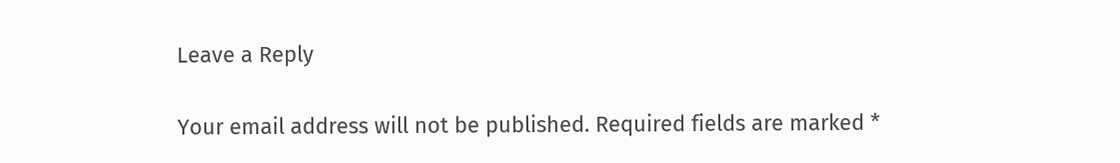Leave a Reply

Your email address will not be published. Required fields are marked *